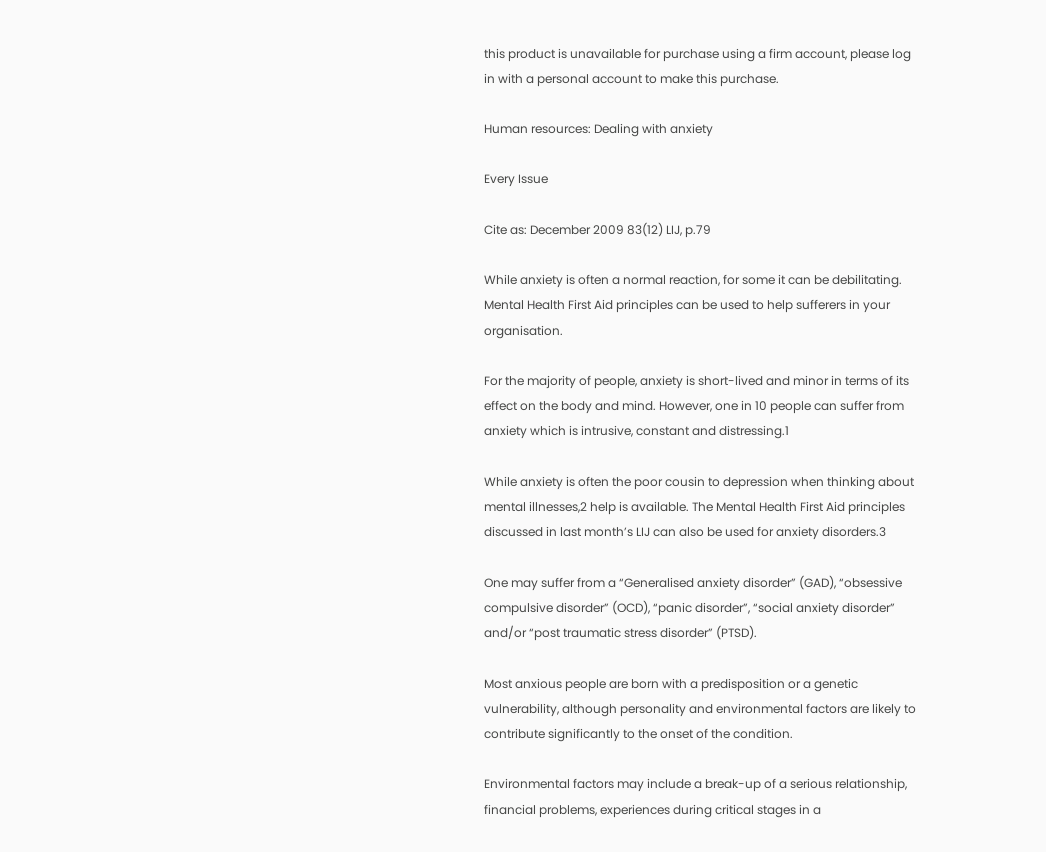this product is unavailable for purchase using a firm account, please log in with a personal account to make this purchase.

Human resources: Dealing with anxiety

Every Issue

Cite as: December 2009 83(12) LIJ, p.79

While anxiety is often a normal reaction, for some it can be debilitating. Mental Health First Aid principles can be used to help sufferers in your organisation.

For the majority of people, anxiety is short-lived and minor in terms of its effect on the body and mind. However, one in 10 people can suffer from anxiety which is intrusive, constant and distressing.1

While anxiety is often the poor cousin to depression when thinking about mental illnesses,2 help is available. The Mental Health First Aid principles discussed in last month’s LIJ can also be used for anxiety disorders.3

One may suffer from a “Generalised anxiety disorder” (GAD), “obsessive compulsive disorder” (OCD), “panic disorder”, “social anxiety disorder” and/or “post traumatic stress disorder” (PTSD).

Most anxious people are born with a predisposition or a genetic vulnerability, although personality and environmental factors are likely to contribute significantly to the onset of the condition.

Environmental factors may include a break-up of a serious relationship, financial problems, experiences during critical stages in a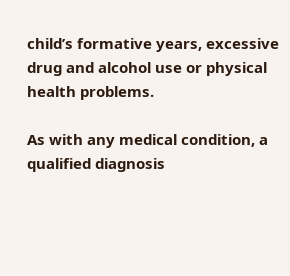child’s formative years, excessive drug and alcohol use or physical health problems.

As with any medical condition, a qualified diagnosis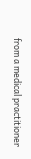from a medical practitioner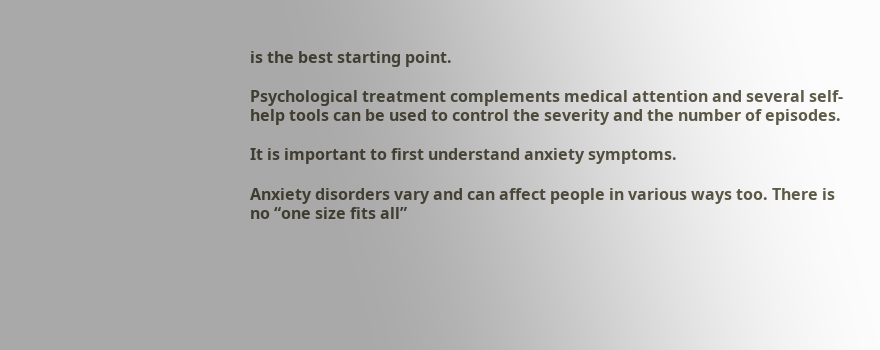is the best starting point.

Psychological treatment complements medical attention and several self-help tools can be used to control the severity and the number of episodes.

It is important to first understand anxiety symptoms.

Anxiety disorders vary and can affect people in various ways too. There is no “one size fits all”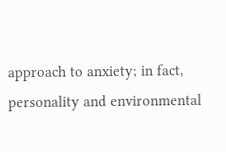approach to anxiety; in fact, personality and environmental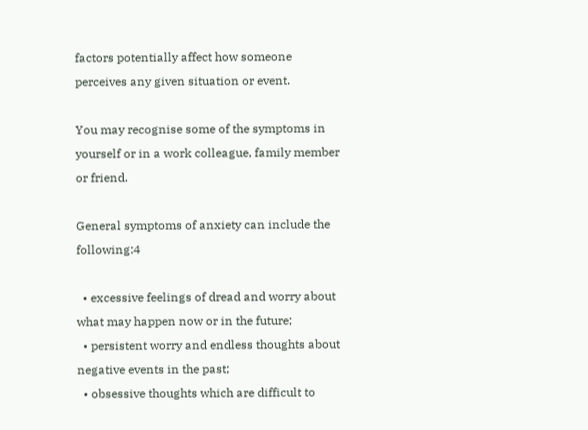factors potentially affect how someone perceives any given situation or event.

You may recognise some of the symptoms in yourself or in a work colleague, family member or friend.

General symptoms of anxiety can include the following:4

  • excessive feelings of dread and worry about what may happen now or in the future;
  • persistent worry and endless thoughts about negative events in the past;
  • obsessive thoughts which are difficult to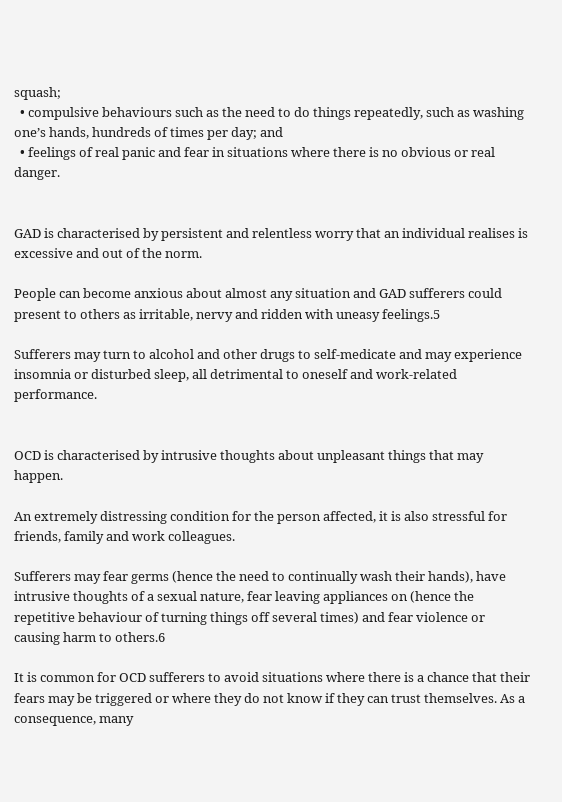squash;
  • compulsive behaviours such as the need to do things repeatedly, such as washing one’s hands, hundreds of times per day; and
  • feelings of real panic and fear in situations where there is no obvious or real danger.


GAD is characterised by persistent and relentless worry that an individual realises is excessive and out of the norm.

People can become anxious about almost any situation and GAD sufferers could present to others as irritable, nervy and ridden with uneasy feelings.5

Sufferers may turn to alcohol and other drugs to self-medicate and may experience insomnia or disturbed sleep, all detrimental to oneself and work-related performance.


OCD is characterised by intrusive thoughts about unpleasant things that may happen.

An extremely distressing condition for the person affected, it is also stressful for friends, family and work colleagues.

Sufferers may fear germs (hence the need to continually wash their hands), have intrusive thoughts of a sexual nature, fear leaving appliances on (hence the repetitive behaviour of turning things off several times) and fear violence or causing harm to others.6

It is common for OCD sufferers to avoid situations where there is a chance that their fears may be triggered or where they do not know if they can trust themselves. As a consequence, many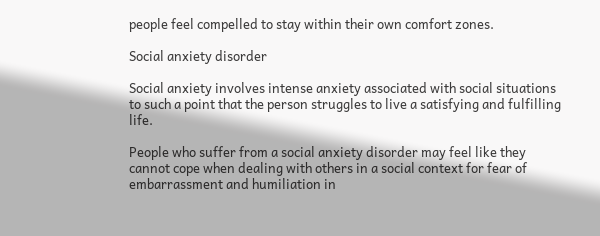people feel compelled to stay within their own comfort zones.

Social anxiety disorder

Social anxiety involves intense anxiety associated with social situations to such a point that the person struggles to live a satisfying and fulfilling life.

People who suffer from a social anxiety disorder may feel like they cannot cope when dealing with others in a social context for fear of embarrassment and humiliation in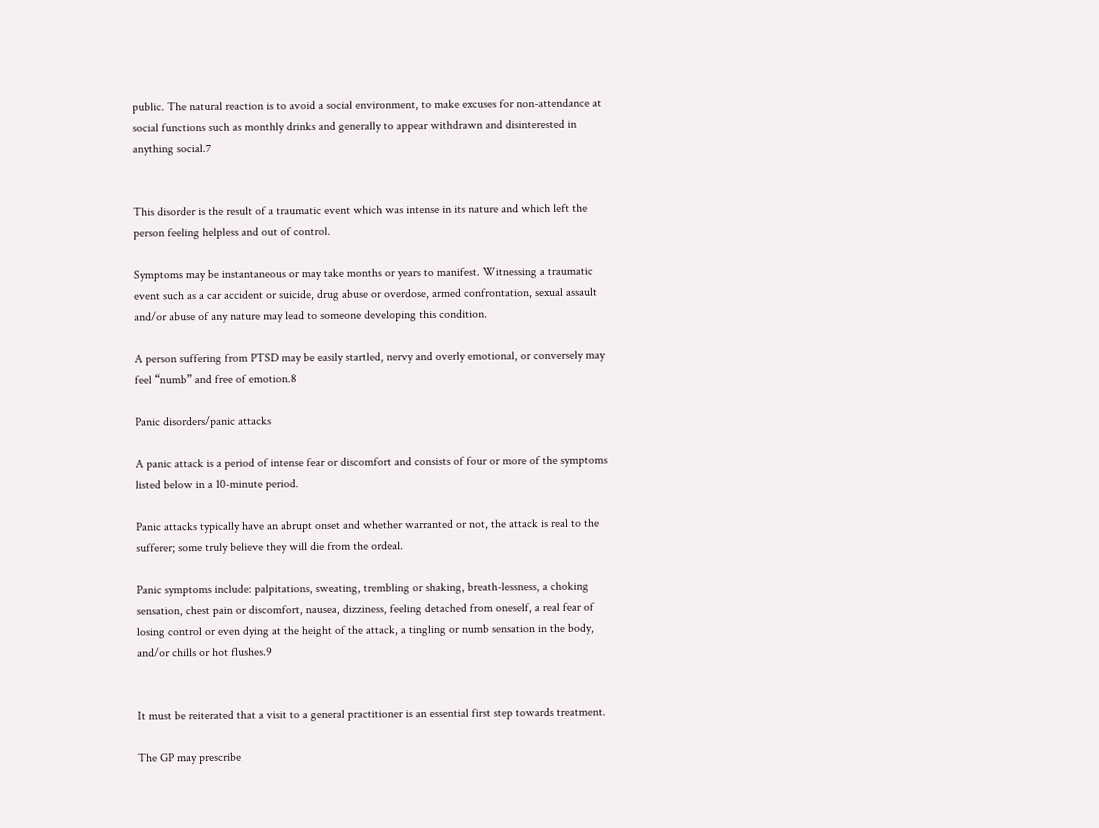public. The natural reaction is to avoid a social environment, to make excuses for non-attendance at social functions such as monthly drinks and generally to appear withdrawn and disinterested in anything social.7


This disorder is the result of a traumatic event which was intense in its nature and which left the person feeling helpless and out of control.

Symptoms may be instantaneous or may take months or years to manifest. Witnessing a traumatic event such as a car accident or suicide, drug abuse or overdose, armed confrontation, sexual assault and/or abuse of any nature may lead to someone developing this condition.

A person suffering from PTSD may be easily startled, nervy and overly emotional, or conversely may feel “numb” and free of emotion.8

Panic disorders/panic attacks

A panic attack is a period of intense fear or discomfort and consists of four or more of the symptoms listed below in a 10-minute period.

Panic attacks typically have an abrupt onset and whether warranted or not, the attack is real to the sufferer; some truly believe they will die from the ordeal.

Panic symptoms include: palpitations, sweating, trembling or shaking, breath-lessness, a choking sensation, chest pain or discomfort, nausea, dizziness, feeling detached from oneself, a real fear of losing control or even dying at the height of the attack, a tingling or numb sensation in the body, and/or chills or hot flushes.9


It must be reiterated that a visit to a general practitioner is an essential first step towards treatment.

The GP may prescribe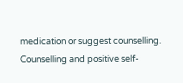medication or suggest counselling. Counselling and positive self-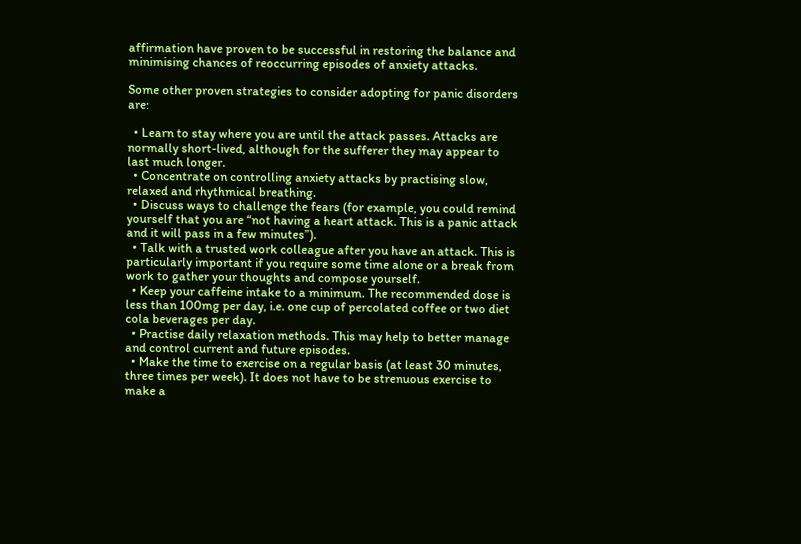affirmation have proven to be successful in restoring the balance and minimising chances of reoccurring episodes of anxiety attacks.

Some other proven strategies to consider adopting for panic disorders are:

  • Learn to stay where you are until the attack passes. Attacks are normally short-lived, although for the sufferer they may appear to last much longer.
  • Concentrate on controlling anxiety attacks by practising slow, relaxed and rhythmical breathing.
  • Discuss ways to challenge the fears (for example, you could remind yourself that you are “not having a heart attack. This is a panic attack and it will pass in a few minutes”).
  • Talk with a trusted work colleague after you have an attack. This is particularly important if you require some time alone or a break from work to gather your thoughts and compose yourself.
  • Keep your caffeine intake to a minimum. The recommended dose is less than 100mg per day, i.e. one cup of percolated coffee or two diet cola beverages per day.
  • Practise daily relaxation methods. This may help to better manage and control current and future episodes.
  • Make the time to exercise on a regular basis (at least 30 minutes, three times per week). It does not have to be strenuous exercise to make a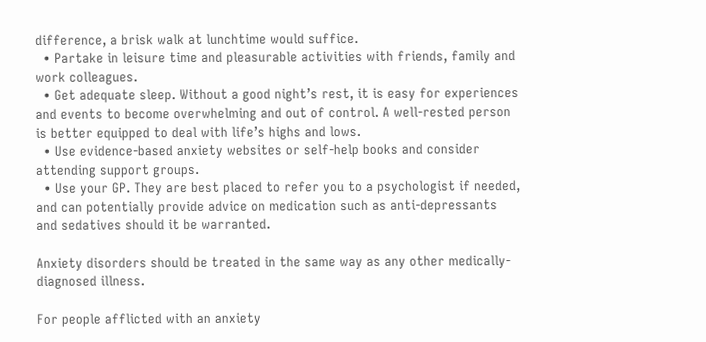difference, a brisk walk at lunchtime would suffice.
  • Partake in leisure time and pleasurable activities with friends, family and work colleagues.
  • Get adequate sleep. Without a good night’s rest, it is easy for experiences and events to become overwhelming and out of control. A well-rested person is better equipped to deal with life’s highs and lows.
  • Use evidence-based anxiety websites or self-help books and consider attending support groups.
  • Use your GP. They are best placed to refer you to a psychologist if needed, and can potentially provide advice on medication such as anti-depressants and sedatives should it be warranted.

Anxiety disorders should be treated in the same way as any other medically-diagnosed illness.

For people afflicted with an anxiety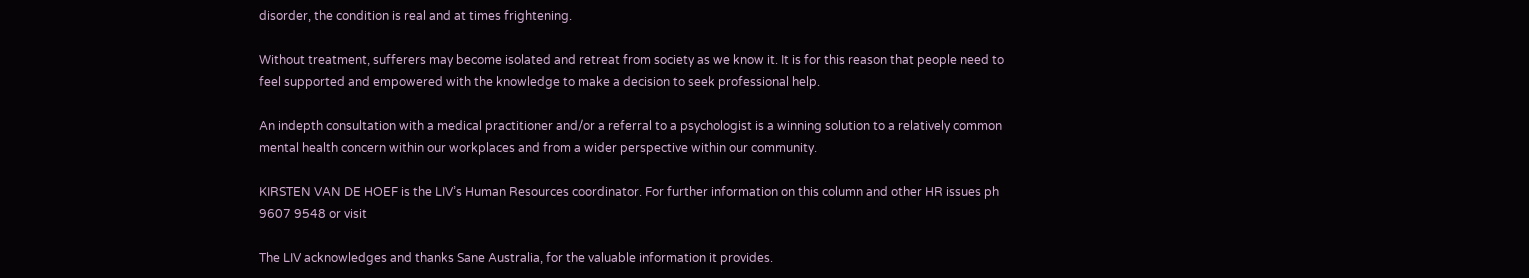disorder, the condition is real and at times frightening.

Without treatment, sufferers may become isolated and retreat from society as we know it. It is for this reason that people need to feel supported and empowered with the knowledge to make a decision to seek professional help.

An indepth consultation with a medical practitioner and/or a referral to a psychologist is a winning solution to a relatively common mental health concern within our workplaces and from a wider perspective within our community.

KIRSTEN VAN DE HOEF is the LIV’s Human Resources coordinator. For further information on this column and other HR issues ph 9607 9548 or visit

The LIV acknowledges and thanks Sane Australia, for the valuable information it provides.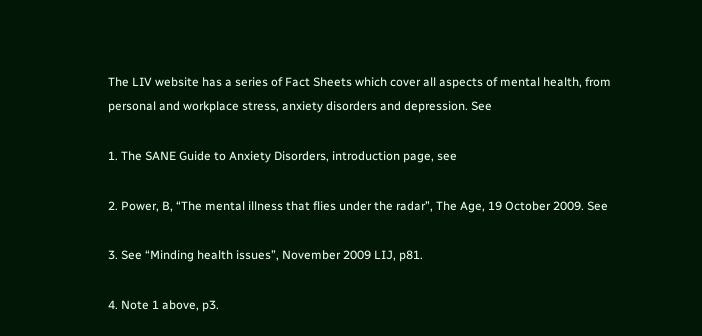The LIV website has a series of Fact Sheets which cover all aspects of mental health, from personal and workplace stress, anxiety disorders and depression. See

1. The SANE Guide to Anxiety Disorders, introduction page, see

2. Power, B, “The mental illness that flies under the radar”, The Age, 19 October 2009. See

3. See “Minding health issues”, November 2009 LIJ, p81.

4. Note 1 above, p3.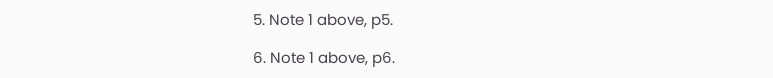5. Note 1 above, p5.

6. Note 1 above, p6.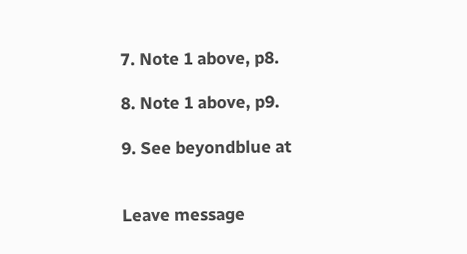7. Note 1 above, p8.

8. Note 1 above, p9.

9. See beyondblue at


Leave message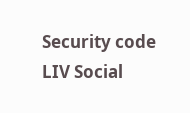Security code
LIV Social